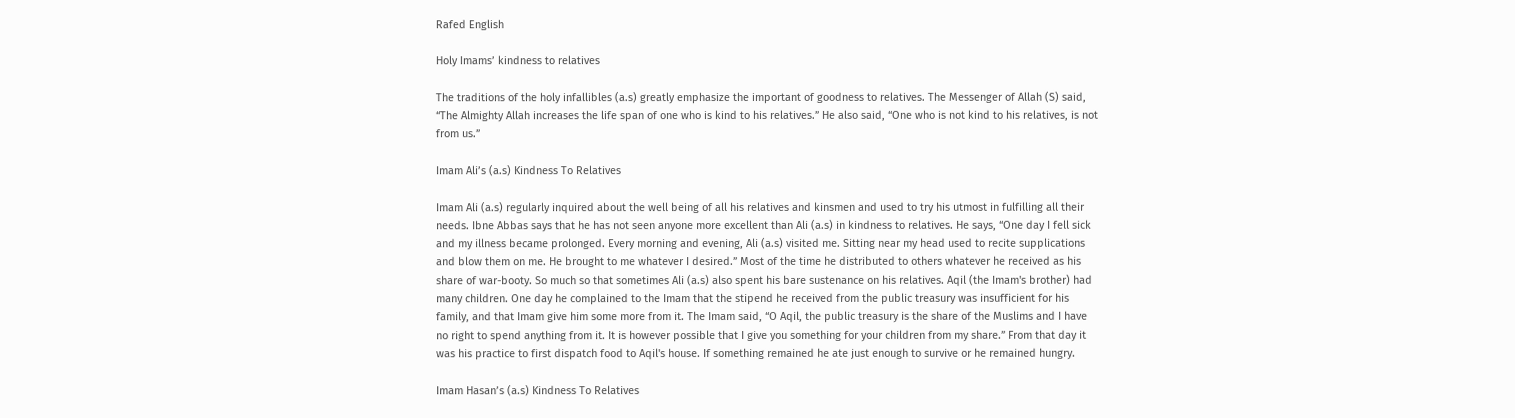Rafed English

Holy Imams’ kindness to relatives

The traditions of the holy infallibles (a.s) greatly emphasize the important of goodness to relatives. The Messenger of Allah (S) said, “The Almighty Allah increases the life span of one who is kind to his relatives.” He also said, “One who is not kind to his relatives, is not from us.”

Imam Ali’s (a.s) Kindness To Relatives

Imam Ali (a.s) regularly inquired about the well being of all his relatives and kinsmen and used to try his utmost in fulfilling all their needs. Ibne Abbas says that he has not seen anyone more excellent than Ali (a.s) in kindness to relatives. He says, “One day I fell sick and my illness became prolonged. Every morning and evening, Ali (a.s) visited me. Sitting near my head used to recite supplications and blow them on me. He brought to me whatever I desired.” Most of the time he distributed to others whatever he received as his share of war-booty. So much so that sometimes Ali (a.s) also spent his bare sustenance on his relatives. Aqil (the Imam's brother) had many children. One day he complained to the Imam that the stipend he received from the public treasury was insufficient for his family, and that Imam give him some more from it. The Imam said, “O Aqil, the public treasury is the share of the Muslims and I have no right to spend anything from it. It is however possible that I give you something for your children from my share.” From that day it was his practice to first dispatch food to Aqil's house. If something remained he ate just enough to survive or he remained hungry.

Imam Hasan’s (a.s) Kindness To Relatives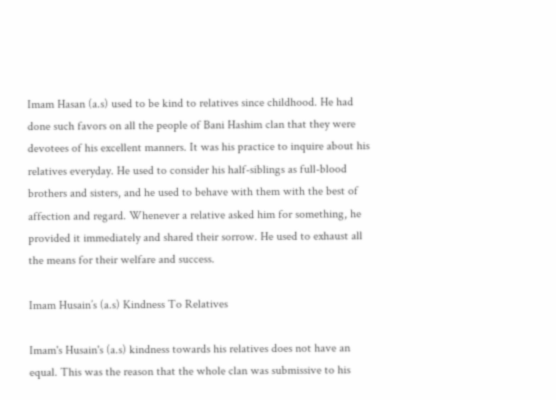Imam Hasan (a.s) used to be kind to relatives since childhood. He had done such favors on all the people of Bani Hashim clan that they were devotees of his excellent manners. It was his practice to inquire about his relatives everyday. He used to consider his half-siblings as full-blood brothers and sisters, and he used to behave with them with the best of affection and regard. Whenever a relative asked him for something, he provided it immediately and shared their sorrow. He used to exhaust all the means for their welfare and success.

Imam Husain’s (a.s) Kindness To Relatives

Imam's Husain's (a.s) kindness towards his relatives does not have an equal. This was the reason that the whole clan was submissive to his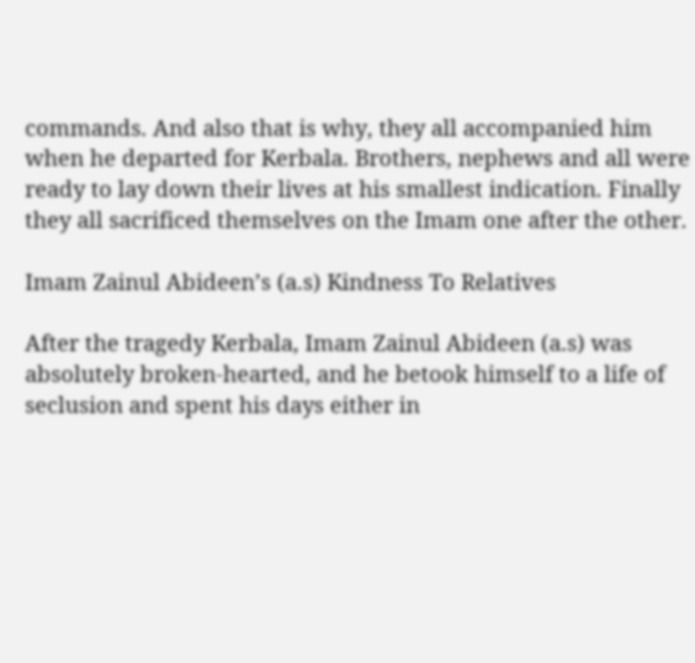commands. And also that is why, they all accompanied him when he departed for Kerbala. Brothers, nephews and all were ready to lay down their lives at his smallest indication. Finally they all sacrificed themselves on the Imam one after the other.

Imam Zainul Abideen’s (a.s) Kindness To Relatives

After the tragedy Kerbala, Imam Zainul Abideen (a.s) was absolutely broken-hearted, and he betook himself to a life of seclusion and spent his days either in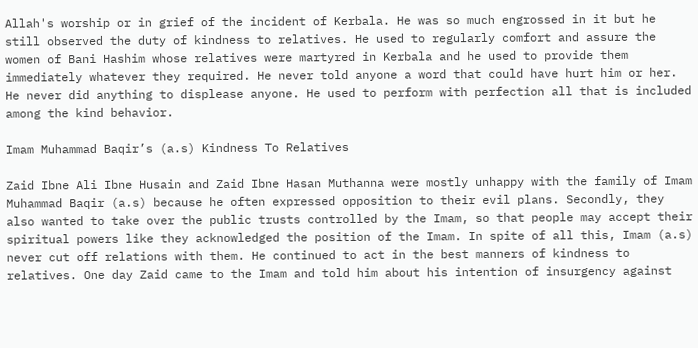Allah's worship or in grief of the incident of Kerbala. He was so much engrossed in it but he still observed the duty of kindness to relatives. He used to regularly comfort and assure the women of Bani Hashim whose relatives were martyred in Kerbala and he used to provide them immediately whatever they required. He never told anyone a word that could have hurt him or her. He never did anything to displease anyone. He used to perform with perfection all that is included among the kind behavior.

Imam Muhammad Baqir’s (a.s) Kindness To Relatives

Zaid Ibne Ali Ibne Husain and Zaid Ibne Hasan Muthanna were mostly unhappy with the family of Imam Muhammad Baqir (a.s) because he often expressed opposition to their evil plans. Secondly, they also wanted to take over the public trusts controlled by the Imam, so that people may accept their spiritual powers like they acknowledged the position of the Imam. In spite of all this, Imam (a.s) never cut off relations with them. He continued to act in the best manners of kindness to relatives. One day Zaid came to the Imam and told him about his intention of insurgency against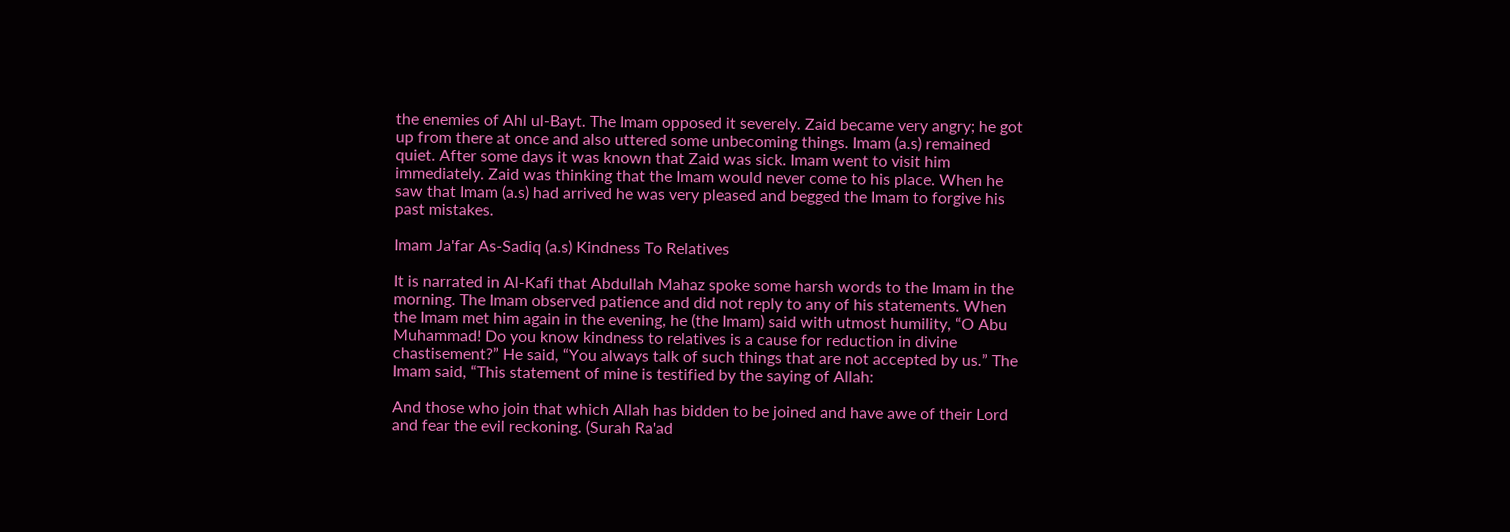the enemies of Ahl ul-Bayt. The Imam opposed it severely. Zaid became very angry; he got up from there at once and also uttered some unbecoming things. Imam (a.s) remained quiet. After some days it was known that Zaid was sick. Imam went to visit him immediately. Zaid was thinking that the Imam would never come to his place. When he saw that Imam (a.s) had arrived he was very pleased and begged the Imam to forgive his past mistakes.

Imam Ja'far As-Sadiq (a.s) Kindness To Relatives

It is narrated in Al-Kafi that Abdullah Mahaz spoke some harsh words to the Imam in the morning. The Imam observed patience and did not reply to any of his statements. When the Imam met him again in the evening, he (the Imam) said with utmost humility, “O Abu Muhammad! Do you know kindness to relatives is a cause for reduction in divine chastisement?” He said, “You always talk of such things that are not accepted by us.” The Imam said, “This statement of mine is testified by the saying of Allah:

And those who join that which Allah has bidden to be joined and have awe of their Lord and fear the evil reckoning. (Surah Ra'ad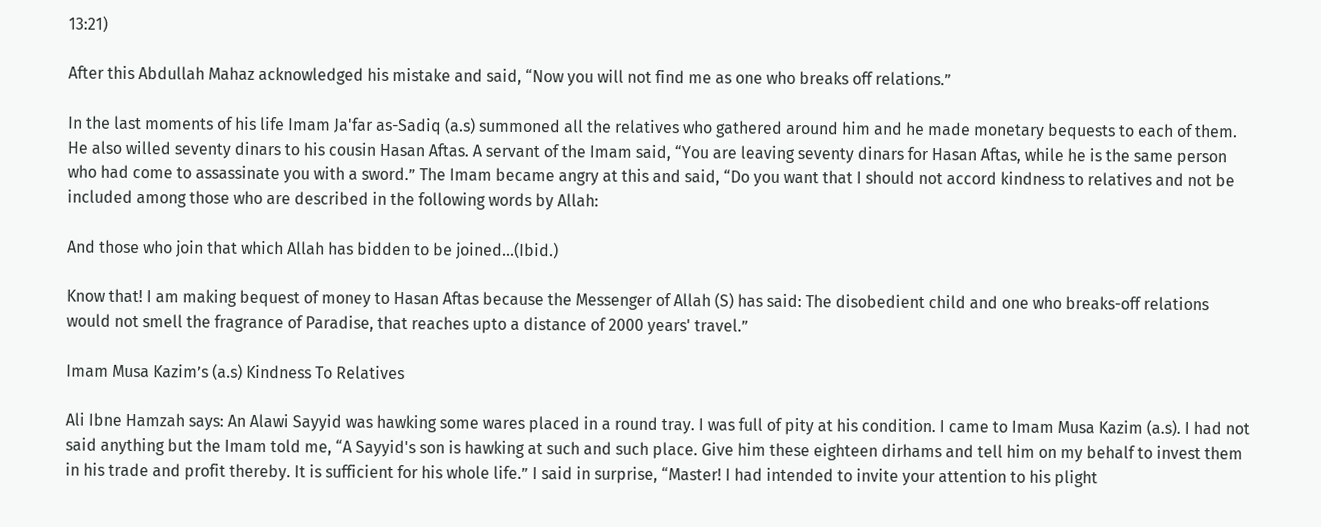13:21)

After this Abdullah Mahaz acknowledged his mistake and said, “Now you will not find me as one who breaks off relations.”

In the last moments of his life Imam Ja'far as-Sadiq (a.s) summoned all the relatives who gathered around him and he made monetary bequests to each of them. He also willed seventy dinars to his cousin Hasan Aftas. A servant of the Imam said, “You are leaving seventy dinars for Hasan Aftas, while he is the same person who had come to assassinate you with a sword.” The Imam became angry at this and said, “Do you want that I should not accord kindness to relatives and not be included among those who are described in the following words by Allah:

And those who join that which Allah has bidden to be joined…(Ibid.)

Know that! I am making bequest of money to Hasan Aftas because the Messenger of Allah (S) has said: The disobedient child and one who breaks-off relations would not smell the fragrance of Paradise, that reaches upto a distance of 2000 years' travel.”

Imam Musa Kazim’s (a.s) Kindness To Relatives

Ali Ibne Hamzah says: An Alawi Sayyid was hawking some wares placed in a round tray. I was full of pity at his condition. I came to Imam Musa Kazim (a.s). I had not said anything but the Imam told me, “A Sayyid's son is hawking at such and such place. Give him these eighteen dirhams and tell him on my behalf to invest them in his trade and profit thereby. It is sufficient for his whole life.” I said in surprise, “Master! I had intended to invite your attention to his plight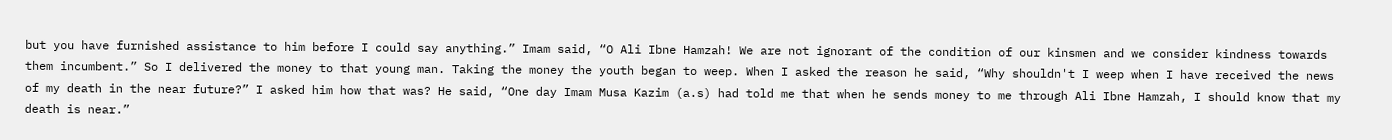but you have furnished assistance to him before I could say anything.” Imam said, “O Ali Ibne Hamzah! We are not ignorant of the condition of our kinsmen and we consider kindness towards them incumbent.” So I delivered the money to that young man. Taking the money the youth began to weep. When I asked the reason he said, “Why shouldn't I weep when I have received the news of my death in the near future?” I asked him how that was? He said, “One day Imam Musa Kazim (a.s) had told me that when he sends money to me through Ali Ibne Hamzah, I should know that my death is near.”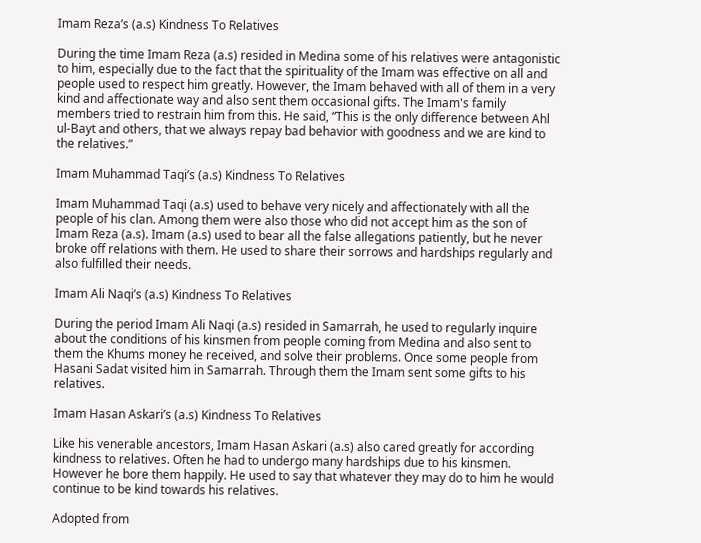Imam Reza’s (a.s) Kindness To Relatives

During the time Imam Reza (a.s) resided in Medina some of his relatives were antagonistic to him, especially due to the fact that the spirituality of the Imam was effective on all and people used to respect him greatly. However, the Imam behaved with all of them in a very kind and affectionate way and also sent them occasional gifts. The Imam's family members tried to restrain him from this. He said, “This is the only difference between Ahl ul-Bayt and others, that we always repay bad behavior with goodness and we are kind to the relatives.”

Imam Muhammad Taqi’s (a.s) Kindness To Relatives

Imam Muhammad Taqi (a.s) used to behave very nicely and affectionately with all the people of his clan. Among them were also those who did not accept him as the son of Imam Reza (a.s). Imam (a.s) used to bear all the false allegations patiently, but he never broke off relations with them. He used to share their sorrows and hardships regularly and also fulfilled their needs.

Imam Ali Naqi’s (a.s) Kindness To Relatives

During the period Imam Ali Naqi (a.s) resided in Samarrah, he used to regularly inquire about the conditions of his kinsmen from people coming from Medina and also sent to them the Khums money he received, and solve their problems. Once some people from Hasani Sadat visited him in Samarrah. Through them the Imam sent some gifts to his relatives.

Imam Hasan Askari’s (a.s) Kindness To Relatives

Like his venerable ancestors, Imam Hasan Askari (a.s) also cared greatly for according kindness to relatives. Often he had to undergo many hardships due to his kinsmen. However he bore them happily. He used to say that whatever they may do to him he would continue to be kind towards his relatives.

Adopted from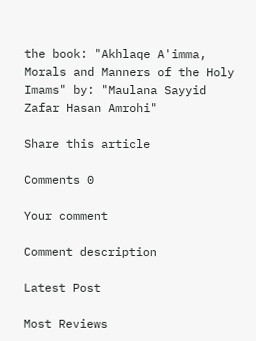the book: "Akhlaqe A'imma, Morals and Manners of the Holy Imams" by: "Maulana Sayyid Zafar Hasan Amrohi"

Share this article

Comments 0

Your comment

Comment description

Latest Post

Most Reviews